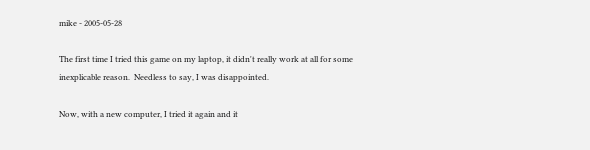mike - 2005-05-28

The first time I tried this game on my laptop, it didn't really work at all for some inexplicable reason.  Needless to say, I was disappointed.

Now, with a new computer, I tried it again and it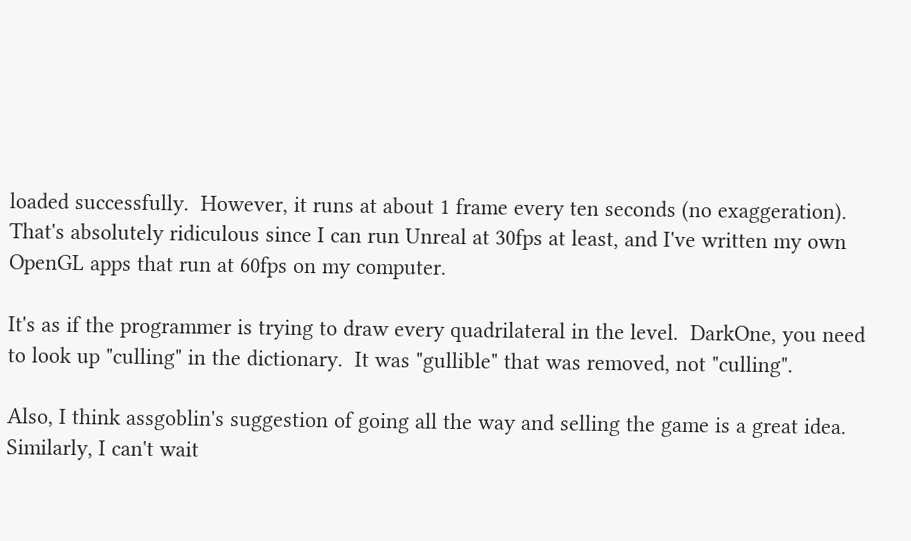loaded successfully.  However, it runs at about 1 frame every ten seconds (no exaggeration).  That's absolutely ridiculous since I can run Unreal at 30fps at least, and I've written my own OpenGL apps that run at 60fps on my computer.

It's as if the programmer is trying to draw every quadrilateral in the level.  DarkOne, you need to look up "culling" in the dictionary.  It was "gullible" that was removed, not "culling".

Also, I think assgoblin's suggestion of going all the way and selling the game is a great idea.  Similarly, I can't wait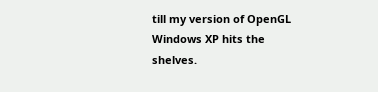till my version of OpenGL Windows XP hits the shelves.